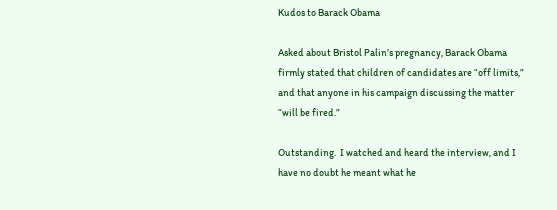Kudos to Barack Obama

Asked about Bristol Palin’s pregnancy, Barack Obama firmly stated that children of candidates are “off limits,” and that anyone in his campaign discussing the matter “will be fired.”

Outstanding.  I watched and heard the interview, and I have no doubt he meant what he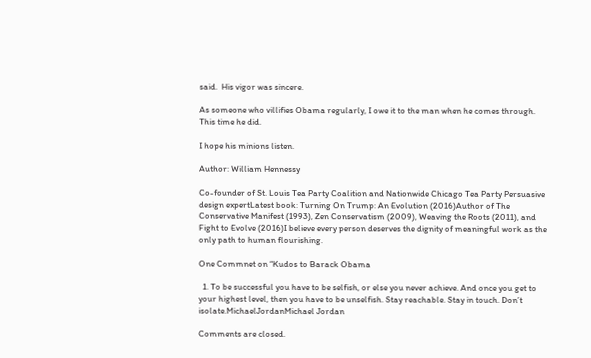said.  His vigor was sincere.

As someone who villifies Obama regularly, I owe it to the man when he comes through.  This time he did.

I hope his minions listen.

Author: William Hennessy

Co-founder of St. Louis Tea Party Coalition and Nationwide Chicago Tea Party Persuasive design expertLatest book: Turning On Trump: An Evolution (2016)Author of The Conservative Manifest (1993), Zen Conservatism (2009), Weaving the Roots (2011), and Fight to Evolve (2016)I believe every person deserves the dignity of meaningful work as the only path to human flourishing.

One Commnet on “Kudos to Barack Obama

  1. To be successful you have to be selfish, or else you never achieve. And once you get to your highest level, then you have to be unselfish. Stay reachable. Stay in touch. Don’t isolate.MichaelJordanMichael Jordan

Comments are closed.